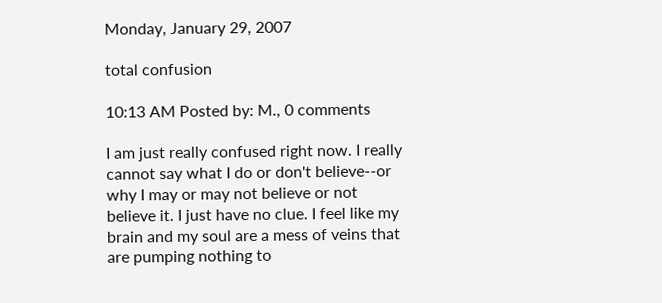Monday, January 29, 2007

total confusion

10:13 AM Posted by: M., 0 comments

I am just really confused right now. I really cannot say what I do or don't believe--or why I may or may not believe or not believe it. I just have no clue. I feel like my brain and my soul are a mess of veins that are pumping nothing to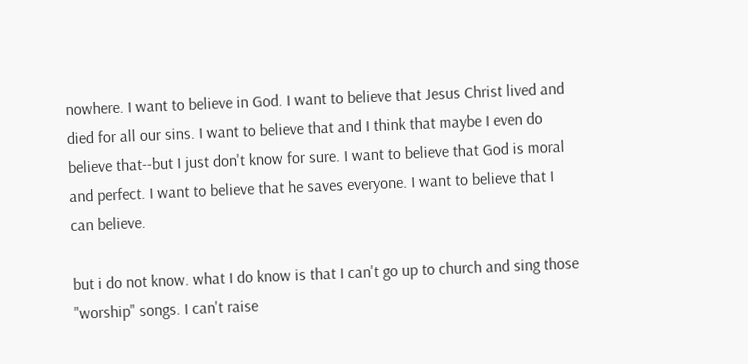nowhere. I want to believe in God. I want to believe that Jesus Christ lived and died for all our sins. I want to believe that and I think that maybe I even do believe that--but I just don't know for sure. I want to believe that God is moral and perfect. I want to believe that he saves everyone. I want to believe that I can believe.

but i do not know. what I do know is that I can't go up to church and sing those "worship" songs. I can't raise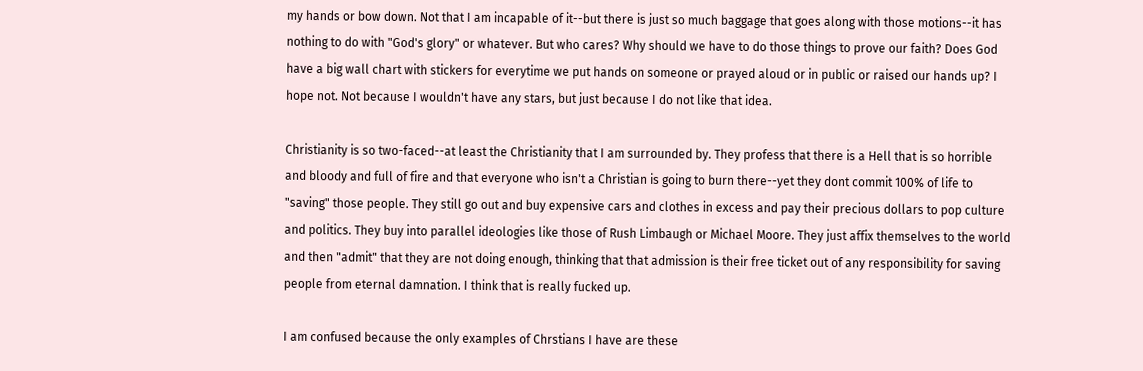my hands or bow down. Not that I am incapable of it--but there is just so much baggage that goes along with those motions--it has nothing to do with "God's glory" or whatever. But who cares? Why should we have to do those things to prove our faith? Does God have a big wall chart with stickers for everytime we put hands on someone or prayed aloud or in public or raised our hands up? I hope not. Not because I wouldn't have any stars, but just because I do not like that idea.

Christianity is so two-faced--at least the Christianity that I am surrounded by. They profess that there is a Hell that is so horrible and bloody and full of fire and that everyone who isn't a Christian is going to burn there--yet they dont commit 100% of life to "saving" those people. They still go out and buy expensive cars and clothes in excess and pay their precious dollars to pop culture and politics. They buy into parallel ideologies like those of Rush Limbaugh or Michael Moore. They just affix themselves to the world and then "admit" that they are not doing enough, thinking that that admission is their free ticket out of any responsibility for saving people from eternal damnation. I think that is really fucked up.

I am confused because the only examples of Chrstians I have are these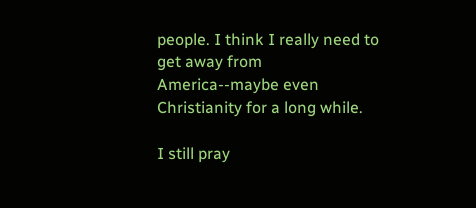people. I think I really need to get away from America--maybe even Christianity for a long while.

I still pray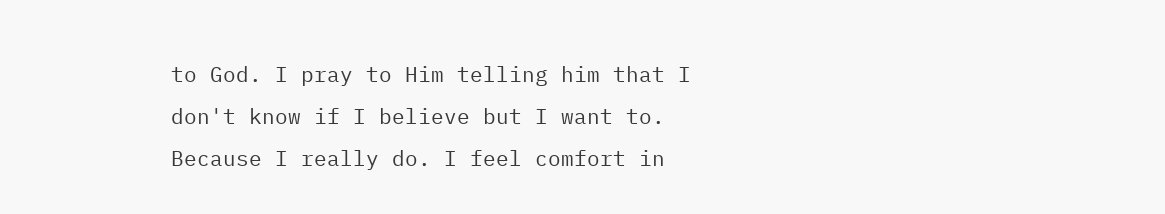to God. I pray to Him telling him that I don't know if I believe but I want to. Because I really do. I feel comfort in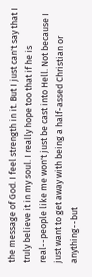the message of God. I feel strength in it. But I just can't say that I truly believe it in my soul. I really hope too that if he is real--people like me won't just be cast into Hell. Not because I just want to get away with being a half-assed Christian or anything--but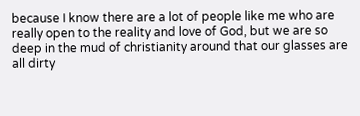because I know there are a lot of people like me who are really open to the reality and love of God, but we are so deep in the mud of christianity around that our glasses are all dirty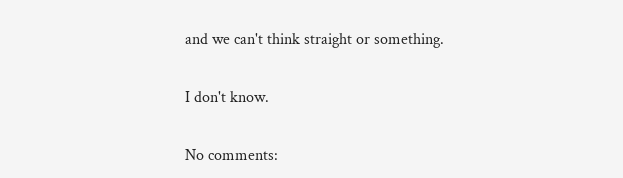and we can't think straight or something.

I don't know.

No comments: